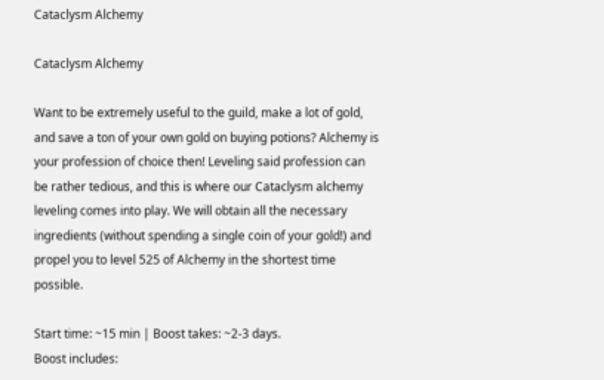Cataclysm Alchemy

Cataclysm Alchemy

Want to be extremely useful to the guild, make a lot of gold, and save a ton of your own gold on buying potions? Alchemy is your profession of choice then! Leveling said profession can be rather tedious, and this is where our Cataclysm alchemy leveling comes into play. We will obtain all the necessary ingredients (without spending a single coin of your gold!) and propel you to level 525 of Alchemy in the shortest time possible.

Start time: ~15 min | Boost takes: ~2-3 days.
Boost includes: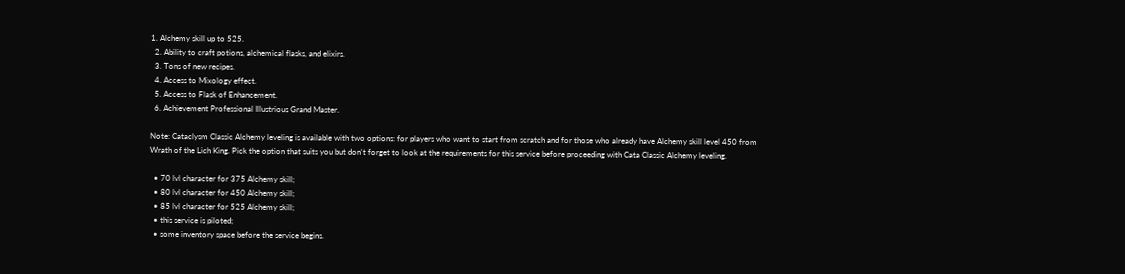1. Alchemy skill up to 525.
  2. Ability to craft potions, alchemical flasks, and elixirs.
  3. Tons of new recipes.
  4. Access to Mixology effect.
  5. Access to Flask of Enhancement.
  6. Achievement Professional Illustrious Grand Master.

Note: Cataclysm Classic Alchemy leveling is available with two options: for players who want to start from scratch and for those who already have Alchemy skill level 450 from Wrath of the Lich King. Pick the option that suits you but don't forget to look at the requirements for this service before proceeding with Cata Classic Alchemy leveling.

  • 70 lvl character for 375 Alchemy skill;
  • 80 lvl character for 450 Alchemy skill;
  • 85 lvl character for 525 Alchemy skill;
  • this service is piloted;
  • some inventory space before the service begins.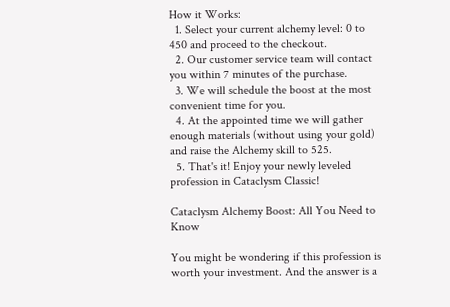How it Works:
  1. Select your current alchemy level: 0 to 450 and proceed to the checkout.
  2. Our customer service team will contact you within 7 minutes of the purchase.
  3. We will schedule the boost at the most convenient time for you.
  4. At the appointed time we will gather enough materials (without using your gold) and raise the Alchemy skill to 525.
  5. That's it! Enjoy your newly leveled profession in Cataclysm Classic!

Cataclysm Alchemy Boost: All You Need to Know

You might be wondering if this profession is worth your investment. And the answer is a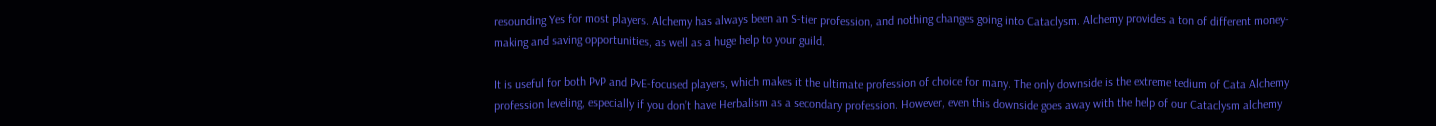resounding Yes for most players. Alchemy has always been an S-tier profession, and nothing changes going into Cataclysm. Alchemy provides a ton of different money-making and saving opportunities, as well as a huge help to your guild.

It is useful for both PvP and PvE-focused players, which makes it the ultimate profession of choice for many. The only downside is the extreme tedium of Cata Alchemy profession leveling, especially if you don’t have Herbalism as a secondary profession. However, even this downside goes away with the help of our Cataclysm alchemy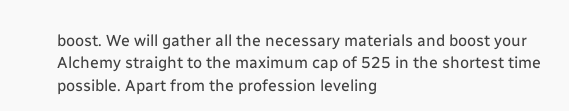boost. We will gather all the necessary materials and boost your Alchemy straight to the maximum cap of 525 in the shortest time possible. Apart from the profession leveling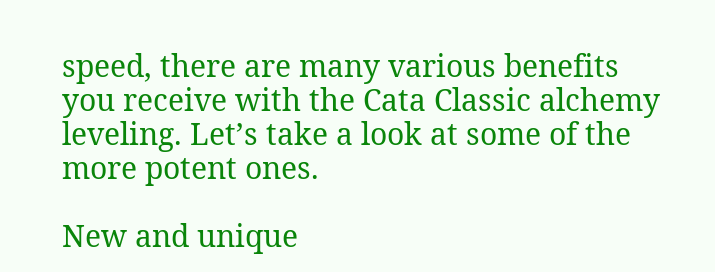speed, there are many various benefits you receive with the Cata Classic alchemy leveling. Let’s take a look at some of the more potent ones.

New and unique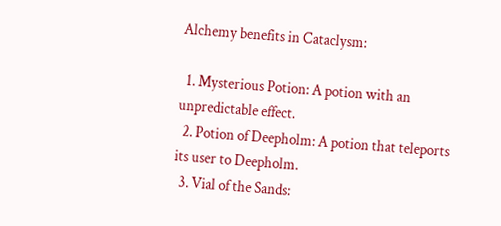Alchemy benefits in Cataclysm:

  1. Mysterious Potion: A potion with an unpredictable effect.
  2. Potion of Deepholm: A potion that teleports its user to Deepholm.
  3. Vial of the Sands: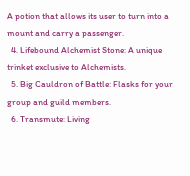A potion that allows its user to turn into a mount and carry a passenger.
  4. Lifebound Alchemist Stone: A unique trinket exclusive to Alchemists.
  5. Big Cauldron of Battle: Flasks for your group and guild members.
  6. Transmute: Living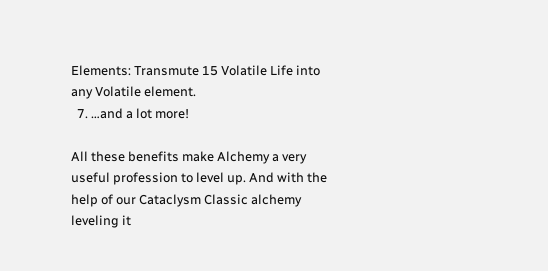Elements: Transmute 15 Volatile Life into any Volatile element.
  7. …and a lot more!

All these benefits make Alchemy a very useful profession to level up. And with the help of our Cataclysm Classic alchemy leveling it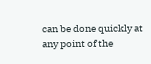can be done quickly at any point of the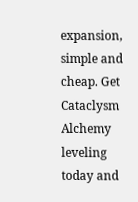expansion, simple and cheap. Get Cataclysm Alchemy leveling today and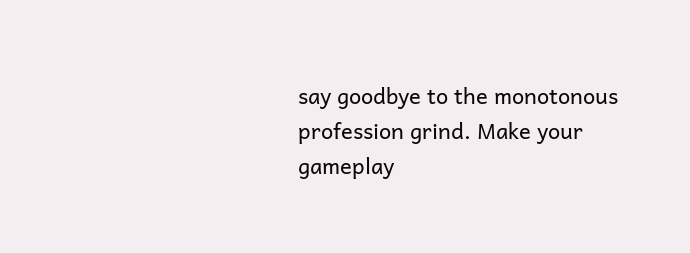say goodbye to the monotonous profession grind. Make your gameplay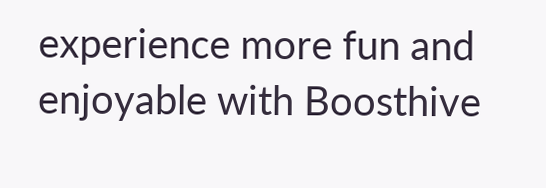experience more fun and enjoyable with Boosthive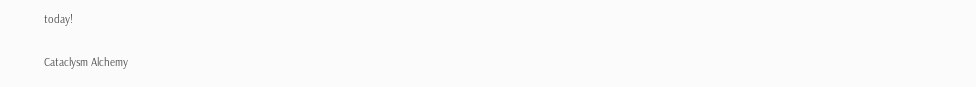today!

Cataclysm Alchemy